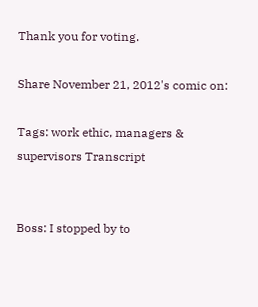Thank you for voting.

Share November 21, 2012's comic on:

Tags: work ethic, managers & supervisors Transcript


Boss: I stopped by to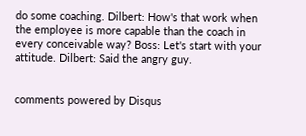do some coaching. Dilbert: How's that work when the employee is more capable than the coach in every conceivable way? Boss: Let's start with your attitude. Dilbert: Said the angry guy.


comments powered by Disqus